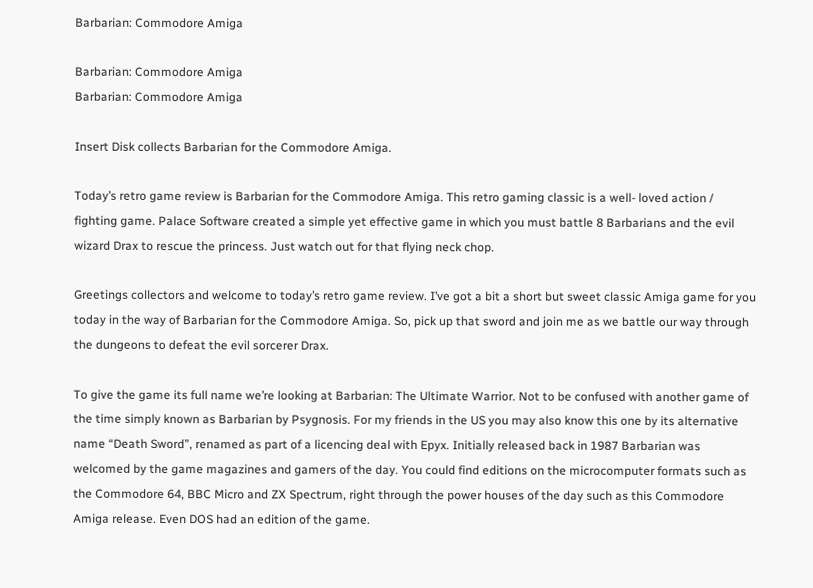Barbarian: Commodore Amiga

Barbarian: Commodore Amiga
Barbarian: Commodore Amiga

Insert Disk collects Barbarian for the Commodore Amiga.

Today’s retro game review is Barbarian for the Commodore Amiga. This retro gaming classic is a well- loved action / fighting game. Palace Software created a simple yet effective game in which you must battle 8 Barbarians and the evil wizard Drax to rescue the princess. Just watch out for that flying neck chop.

Greetings collectors and welcome to today’s retro game review. I’ve got a bit a short but sweet classic Amiga game for you today in the way of Barbarian for the Commodore Amiga. So, pick up that sword and join me as we battle our way through the dungeons to defeat the evil sorcerer Drax.

To give the game its full name we’re looking at Barbarian: The Ultimate Warrior. Not to be confused with another game of the time simply known as Barbarian by Psygnosis. For my friends in the US you may also know this one by its alternative name “Death Sword”, renamed as part of a licencing deal with Epyx. Initially released back in 1987 Barbarian was welcomed by the game magazines and gamers of the day. You could find editions on the microcomputer formats such as the Commodore 64, BBC Micro and ZX Spectrum, right through the power houses of the day such as this Commodore Amiga release. Even DOS had an edition of the game.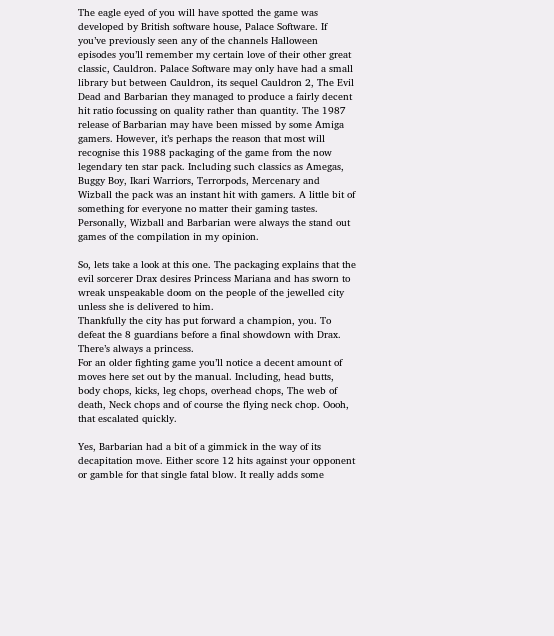The eagle eyed of you will have spotted the game was developed by British software house, Palace Software. If you’ve previously seen any of the channels Halloween episodes you’ll remember my certain love of their other great classic, Cauldron. Palace Software may only have had a small library but between Cauldron, its sequel Cauldron 2, The Evil Dead and Barbarian they managed to produce a fairly decent hit ratio focussing on quality rather than quantity. The 1987 release of Barbarian may have been missed by some Amiga gamers. However, it’s perhaps the reason that most will recognise this 1988 packaging of the game from the now legendary ten star pack. Including such classics as Amegas, Buggy Boy, Ikari Warriors, Terrorpods, Mercenary and Wizball the pack was an instant hit with gamers. A little bit of something for everyone no matter their gaming tastes.
Personally, Wizball and Barbarian were always the stand out games of the compilation in my opinion.

So, lets take a look at this one. The packaging explains that the evil sorcerer Drax desires Princess Mariana and has sworn to wreak unspeakable doom on the people of the jewelled city unless she is delivered to him.
Thankfully the city has put forward a champion, you. To defeat the 8 guardians before a final showdown with Drax. There’s always a princess.
For an older fighting game you’ll notice a decent amount of moves here set out by the manual. Including, head butts, body chops, kicks, leg chops, overhead chops, The web of death, Neck chops and of course the flying neck chop. Oooh, that escalated quickly.

Yes, Barbarian had a bit of a gimmick in the way of its decapitation move. Either score 12 hits against your opponent or gamble for that single fatal blow. It really adds some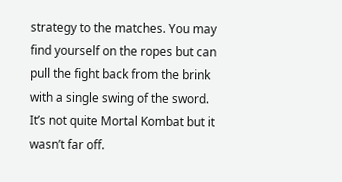strategy to the matches. You may find yourself on the ropes but can pull the fight back from the brink with a single swing of the sword. It’s not quite Mortal Kombat but it wasn’t far off.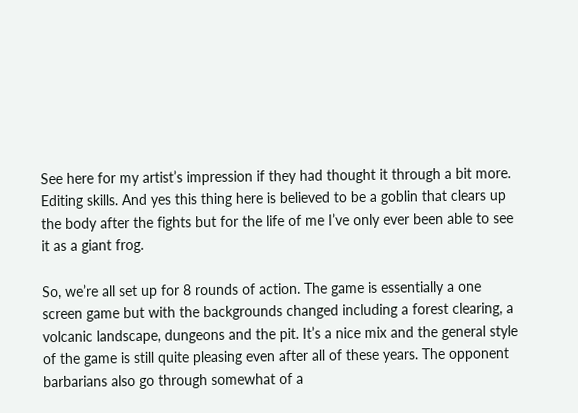See here for my artist’s impression if they had thought it through a bit more. Editing skills. And yes this thing here is believed to be a goblin that clears up the body after the fights but for the life of me I’ve only ever been able to see it as a giant frog.

So, we’re all set up for 8 rounds of action. The game is essentially a one screen game but with the backgrounds changed including a forest clearing, a volcanic landscape, dungeons and the pit. It’s a nice mix and the general style of the game is still quite pleasing even after all of these years. The opponent barbarians also go through somewhat of a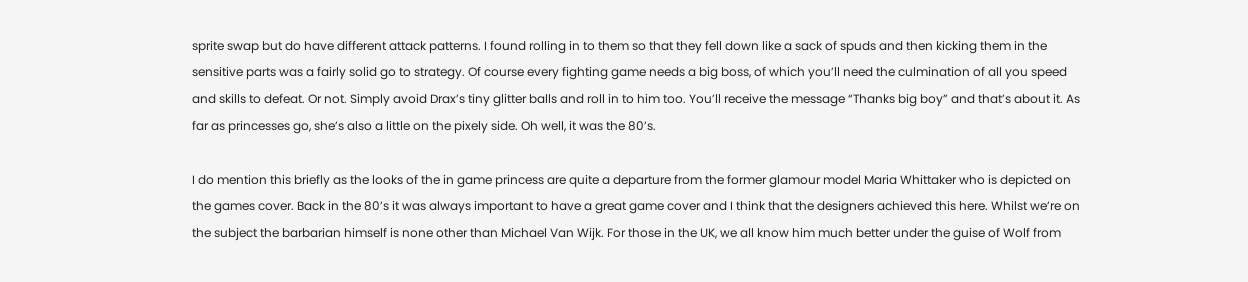sprite swap but do have different attack patterns. I found rolling in to them so that they fell down like a sack of spuds and then kicking them in the sensitive parts was a fairly solid go to strategy. Of course every fighting game needs a big boss, of which you’ll need the culmination of all you speed and skills to defeat. Or not. Simply avoid Drax’s tiny glitter balls and roll in to him too. You’ll receive the message “Thanks big boy” and that’s about it. As far as princesses go, she’s also a little on the pixely side. Oh well, it was the 80’s.

I do mention this briefly as the looks of the in game princess are quite a departure from the former glamour model Maria Whittaker who is depicted on the games cover. Back in the 80’s it was always important to have a great game cover and I think that the designers achieved this here. Whilst we’re on the subject the barbarian himself is none other than Michael Van Wijk. For those in the UK, we all know him much better under the guise of Wolf from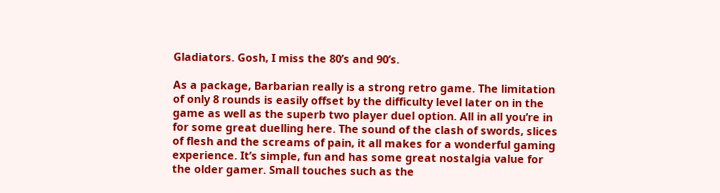Gladiators. Gosh, I miss the 80’s and 90’s.

As a package, Barbarian really is a strong retro game. The limitation of only 8 rounds is easily offset by the difficulty level later on in the game as well as the superb two player duel option. All in all you’re in for some great duelling here. The sound of the clash of swords, slices of flesh and the screams of pain, it all makes for a wonderful gaming experience. It’s simple, fun and has some great nostalgia value for the older gamer. Small touches such as the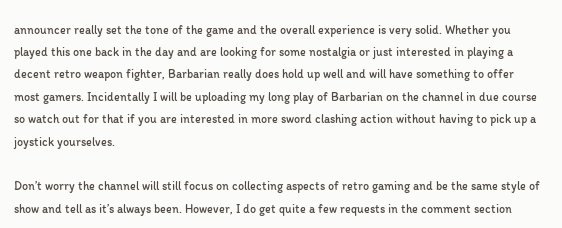announcer really set the tone of the game and the overall experience is very solid. Whether you played this one back in the day and are looking for some nostalgia or just interested in playing a decent retro weapon fighter, Barbarian really does hold up well and will have something to offer most gamers. Incidentally I will be uploading my long play of Barbarian on the channel in due course so watch out for that if you are interested in more sword clashing action without having to pick up a joystick yourselves.

Don’t worry the channel will still focus on collecting aspects of retro gaming and be the same style of show and tell as it’s always been. However, I do get quite a few requests in the comment section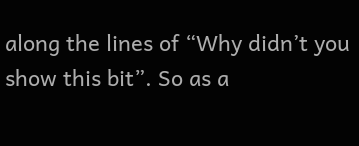along the lines of “Why didn’t you show this bit”. So as a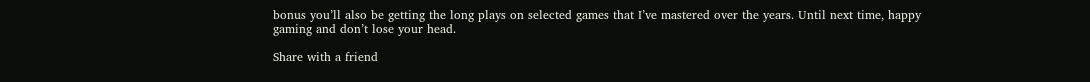bonus you’ll also be getting the long plays on selected games that I’ve mastered over the years. Until next time, happy gaming and don’t lose your head.

Share with a friend